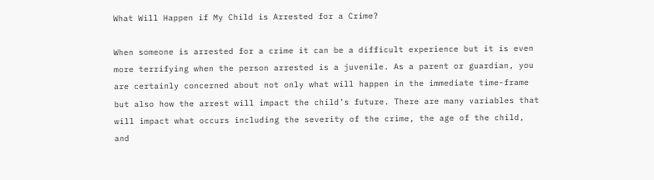What Will Happen if My Child is Arrested for a Crime?

When someone is arrested for a crime it can be a difficult experience but it is even more terrifying when the person arrested is a juvenile. As a parent or guardian, you are certainly concerned about not only what will happen in the immediate time-frame but also how the arrest will impact the child’s future. There are many variables that will impact what occurs including the severity of the crime, the age of the child, and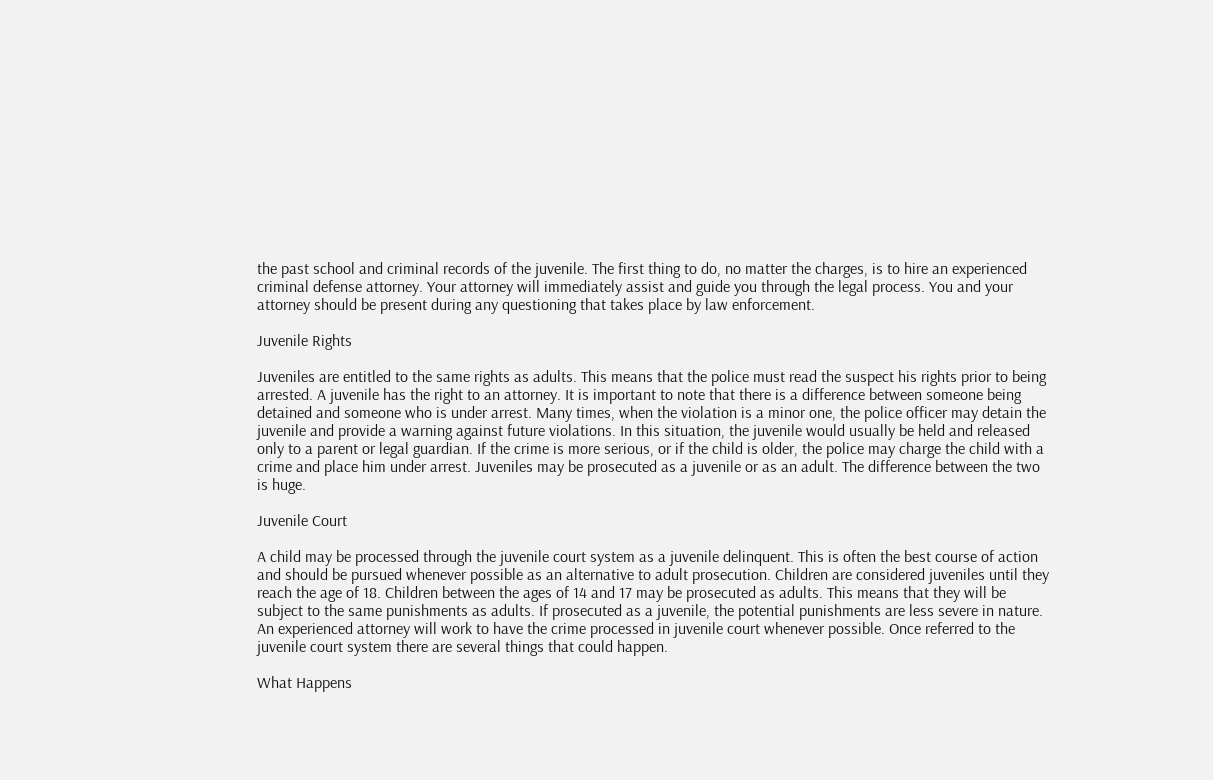the past school and criminal records of the juvenile. The first thing to do, no matter the charges, is to hire an experienced criminal defense attorney. Your attorney will immediately assist and guide you through the legal process. You and your attorney should be present during any questioning that takes place by law enforcement.

Juvenile Rights

Juveniles are entitled to the same rights as adults. This means that the police must read the suspect his rights prior to being arrested. A juvenile has the right to an attorney. It is important to note that there is a difference between someone being detained and someone who is under arrest. Many times, when the violation is a minor one, the police officer may detain the juvenile and provide a warning against future violations. In this situation, the juvenile would usually be held and released only to a parent or legal guardian. If the crime is more serious, or if the child is older, the police may charge the child with a crime and place him under arrest. Juveniles may be prosecuted as a juvenile or as an adult. The difference between the two is huge.

Juvenile Court

A child may be processed through the juvenile court system as a juvenile delinquent. This is often the best course of action and should be pursued whenever possible as an alternative to adult prosecution. Children are considered juveniles until they reach the age of 18. Children between the ages of 14 and 17 may be prosecuted as adults. This means that they will be subject to the same punishments as adults. If prosecuted as a juvenile, the potential punishments are less severe in nature. An experienced attorney will work to have the crime processed in juvenile court whenever possible. Once referred to the juvenile court system there are several things that could happen.

What Happens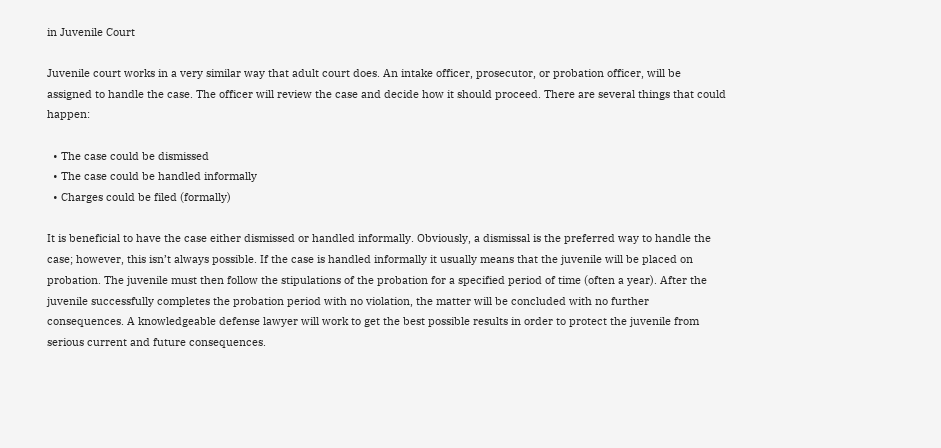in Juvenile Court

Juvenile court works in a very similar way that adult court does. An intake officer, prosecutor, or probation officer, will be assigned to handle the case. The officer will review the case and decide how it should proceed. There are several things that could happen:

  • The case could be dismissed
  • The case could be handled informally
  • Charges could be filed (formally)

It is beneficial to have the case either dismissed or handled informally. Obviously, a dismissal is the preferred way to handle the case; however, this isn’t always possible. If the case is handled informally it usually means that the juvenile will be placed on probation. The juvenile must then follow the stipulations of the probation for a specified period of time (often a year). After the juvenile successfully completes the probation period with no violation, the matter will be concluded with no further consequences. A knowledgeable defense lawyer will work to get the best possible results in order to protect the juvenile from serious current and future consequences.